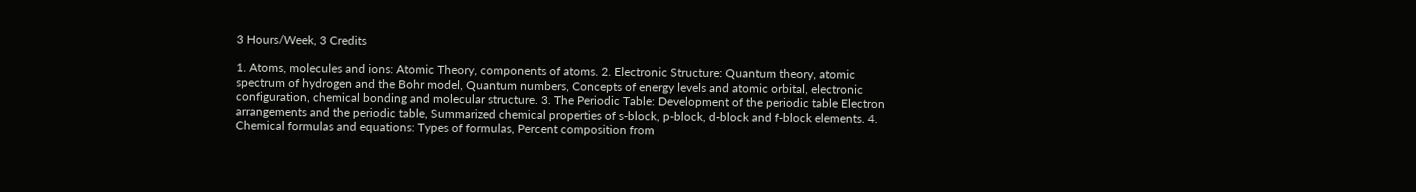3 Hours/Week, 3 Credits

1. Atoms, molecules and ions: Atomic Theory, components of atoms. 2. Electronic Structure: Quantum theory, atomic spectrum of hydrogen and the Bohr model, Quantum numbers, Concepts of energy levels and atomic orbital, electronic configuration, chemical bonding and molecular structure. 3. The Periodic Table: Development of the periodic table Electron arrangements and the periodic table, Summarized chemical properties of s-block, p-block, d-block and f-block elements. 4. Chemical formulas and equations: Types of formulas, Percent composition from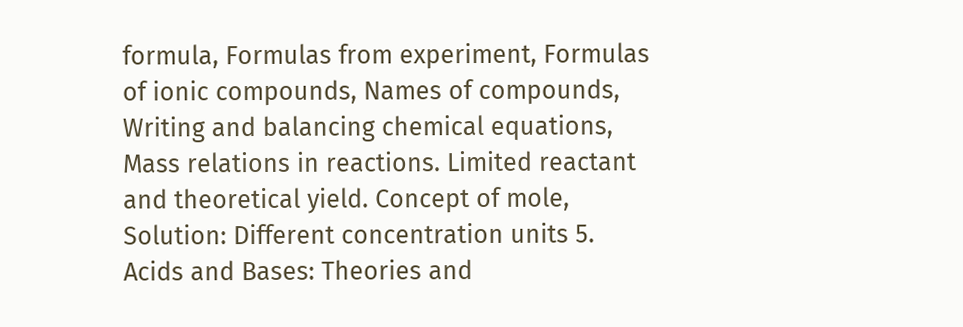formula, Formulas from experiment, Formulas of ionic compounds, Names of compounds, Writing and balancing chemical equations, Mass relations in reactions. Limited reactant and theoretical yield. Concept of mole, Solution: Different concentration units 5. Acids and Bases: Theories and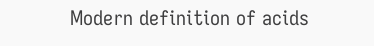Modern definition of acids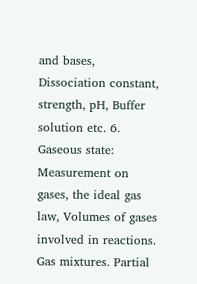and bases, Dissociation constant, strength, pH, Buffer solution etc. 6. Gaseous state: Measurement on gases, the ideal gas law, Volumes of gases involved in reactions. Gas mixtures. Partial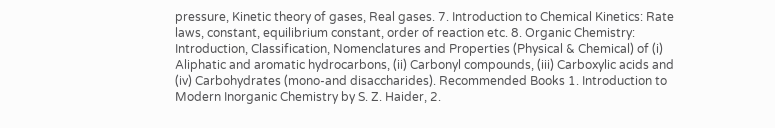pressure, Kinetic theory of gases, Real gases. 7. Introduction to Chemical Kinetics: Rate laws, constant, equilibrium constant, order of reaction etc. 8. Organic Chemistry: Introduction, Classification, Nomenclatures and Properties (Physical & Chemical) of (i) Aliphatic and aromatic hydrocarbons, (ii) Carbonyl compounds, (iii) Carboxylic acids and (iv) Carbohydrates (mono-and disaccharides). Recommended Books 1. Introduction to Modern Inorganic Chemistry by S. Z. Haider, 2.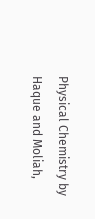Physical Chemistry by Haque and Moliah,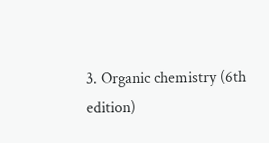3. Organic chemistry (6th edition)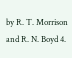by R. T. Morrison and R. N. Boyd 4.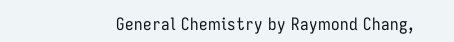General Chemistry by Raymond Chang,